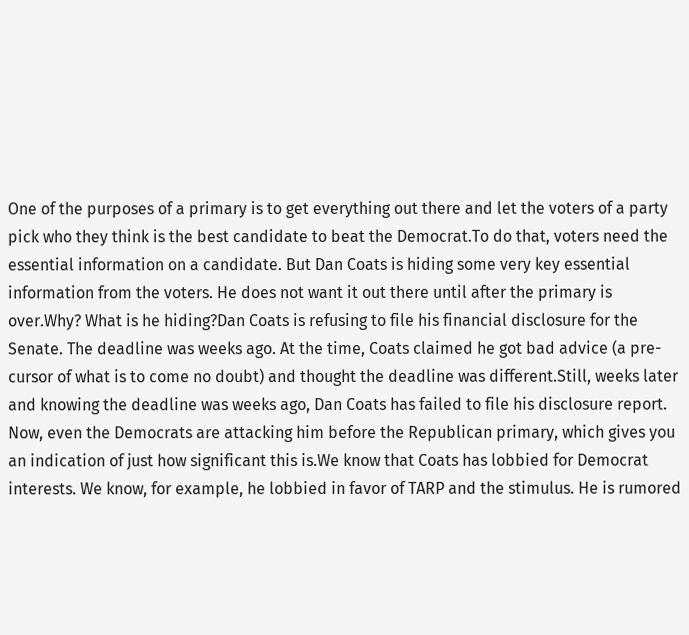One of the purposes of a primary is to get everything out there and let the voters of a party pick who they think is the best candidate to beat the Democrat.To do that, voters need the essential information on a candidate. But Dan Coats is hiding some very key essential information from the voters. He does not want it out there until after the primary is over.Why? What is he hiding?Dan Coats is refusing to file his financial disclosure for the Senate. The deadline was weeks ago. At the time, Coats claimed he got bad advice (a pre-cursor of what is to come no doubt) and thought the deadline was different.Still, weeks later and knowing the deadline was weeks ago, Dan Coats has failed to file his disclosure report. Now, even the Democrats are attacking him before the Republican primary, which gives you an indication of just how significant this is.We know that Coats has lobbied for Democrat interests. We know, for example, he lobbied in favor of TARP and the stimulus. He is rumored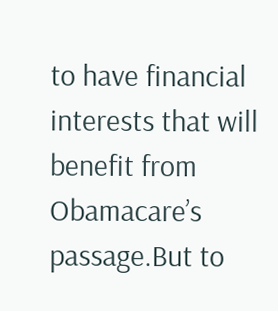to have financial interests that will benefit from Obamacare’s passage.But to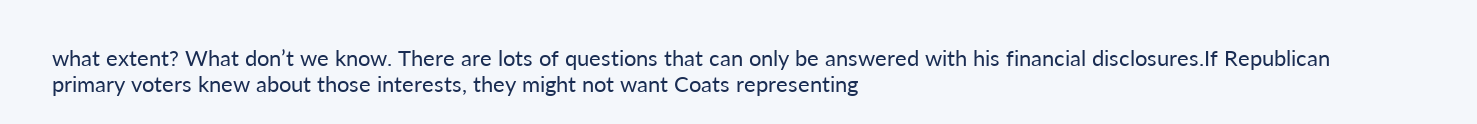what extent? What don’t we know. There are lots of questions that can only be answered with his financial disclosures.If Republican primary voters knew about those interests, they might not want Coats representing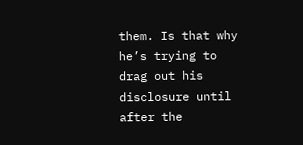them. Is that why he’s trying to drag out his disclosure until after the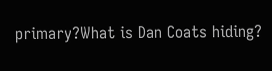primary?What is Dan Coats hiding?